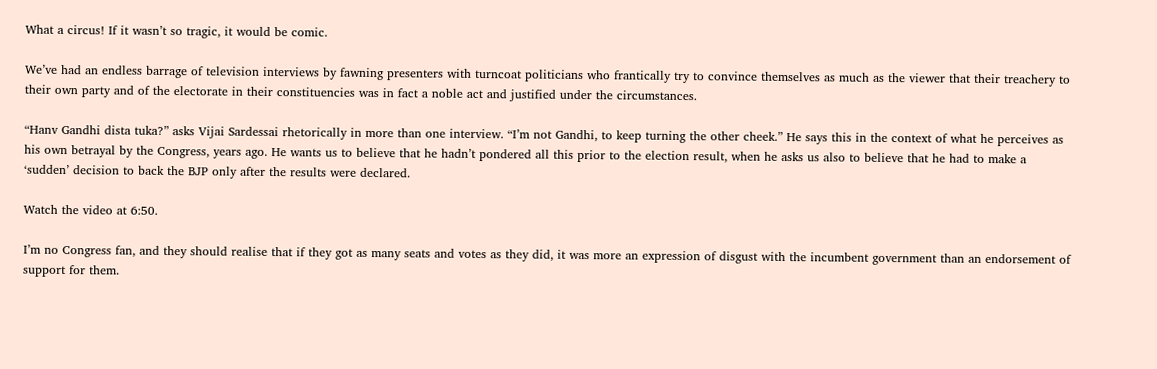What a circus! If it wasn’t so tragic, it would be comic.

We’ve had an endless barrage of television interviews by fawning presenters with turncoat politicians who frantically try to convince themselves as much as the viewer that their treachery to their own party and of the electorate in their constituencies was in fact a noble act and justified under the circumstances.

“Hanv Gandhi dista tuka?” asks Vijai Sardessai rhetorically in more than one interview. “I’m not Gandhi, to keep turning the other cheek.” He says this in the context of what he perceives as his own betrayal by the Congress, years ago. He wants us to believe that he hadn’t pondered all this prior to the election result, when he asks us also to believe that he had to make a ‘sudden’ decision to back the BJP only after the results were declared.

Watch the video at 6:50.

I’m no Congress fan, and they should realise that if they got as many seats and votes as they did, it was more an expression of disgust with the incumbent government than an endorsement of support for them.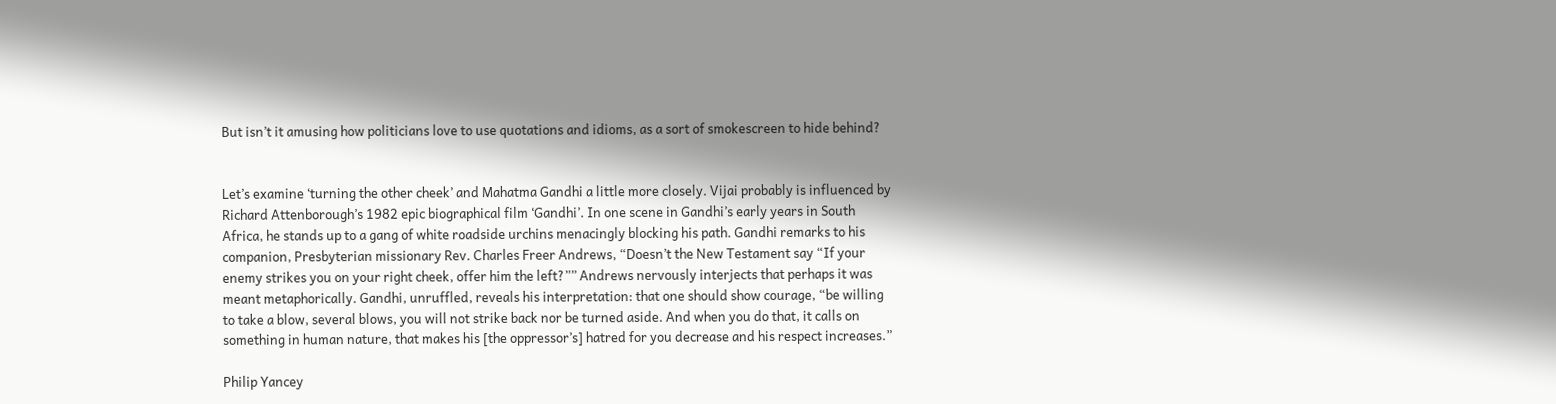But isn’t it amusing how politicians love to use quotations and idioms, as a sort of smokescreen to hide behind?


Let’s examine ‘turning the other cheek’ and Mahatma Gandhi a little more closely. Vijai probably is influenced by Richard Attenborough’s 1982 epic biographical film ‘Gandhi’. In one scene in Gandhi’s early years in South Africa, he stands up to a gang of white roadside urchins menacingly blocking his path. Gandhi remarks to his companion, Presbyterian missionary Rev. Charles Freer Andrews, “Doesn’t the New Testament say “If your enemy strikes you on your right cheek, offer him the left?”” Andrews nervously interjects that perhaps it was meant metaphorically. Gandhi, unruffled, reveals his interpretation: that one should show courage, “be willing to take a blow, several blows, you will not strike back nor be turned aside. And when you do that, it calls on something in human nature, that makes his [the oppressor’s] hatred for you decrease and his respect increases.”

Philip Yancey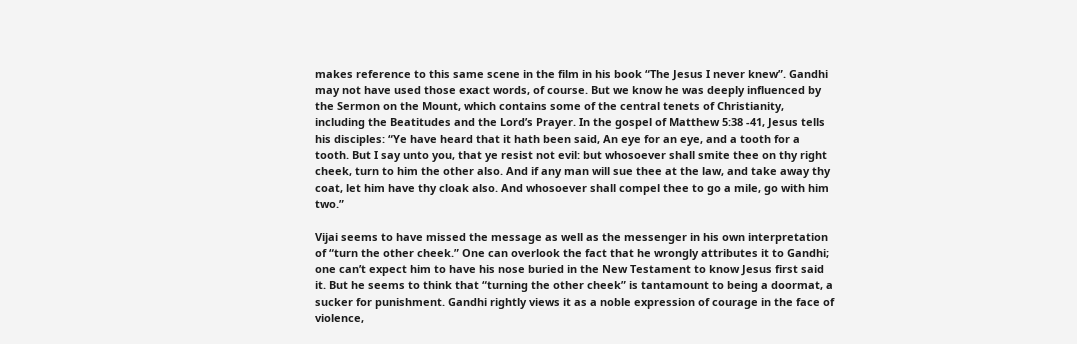makes reference to this same scene in the film in his book “The Jesus I never knew”. Gandhi may not have used those exact words, of course. But we know he was deeply influenced by the Sermon on the Mount, which contains some of the central tenets of Christianity, including the Beatitudes and the Lord’s Prayer. In the gospel of Matthew 5:38 -41, Jesus tells his disciples: “Ye have heard that it hath been said, An eye for an eye, and a tooth for a tooth. But I say unto you, that ye resist not evil: but whosoever shall smite thee on thy right cheek, turn to him the other also. And if any man will sue thee at the law, and take away thy coat, let him have thy cloak also. And whosoever shall compel thee to go a mile, go with him two.”

Vijai seems to have missed the message as well as the messenger in his own interpretation of “turn the other cheek.” One can overlook the fact that he wrongly attributes it to Gandhi; one can’t expect him to have his nose buried in the New Testament to know Jesus first said it. But he seems to think that “turning the other cheek” is tantamount to being a doormat, a sucker for punishment. Gandhi rightly views it as a noble expression of courage in the face of violence,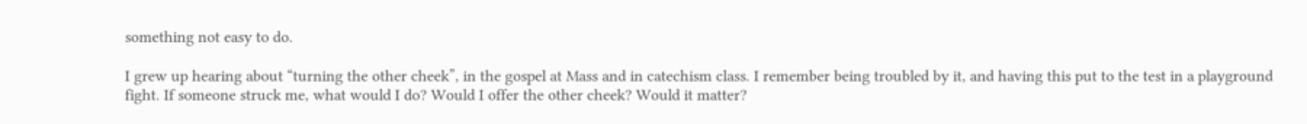something not easy to do.

I grew up hearing about “turning the other cheek”, in the gospel at Mass and in catechism class. I remember being troubled by it, and having this put to the test in a playground fight. If someone struck me, what would I do? Would I offer the other cheek? Would it matter?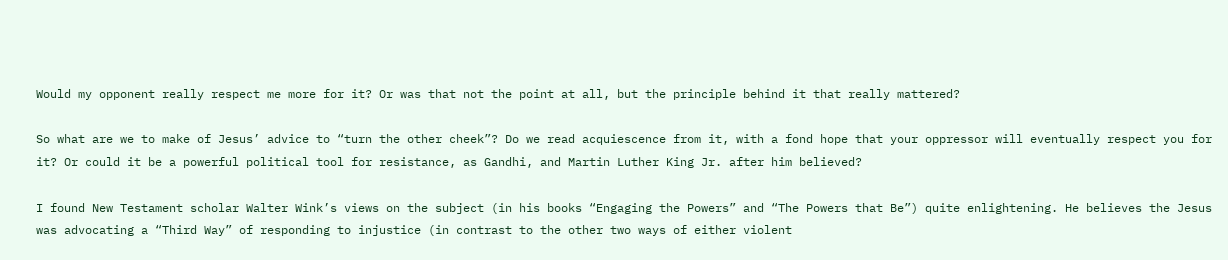Would my opponent really respect me more for it? Or was that not the point at all, but the principle behind it that really mattered?

So what are we to make of Jesus’ advice to “turn the other cheek”? Do we read acquiescence from it, with a fond hope that your oppressor will eventually respect you for it? Or could it be a powerful political tool for resistance, as Gandhi, and Martin Luther King Jr. after him believed?

I found New Testament scholar Walter Wink’s views on the subject (in his books “Engaging the Powers” and “The Powers that Be”) quite enlightening. He believes the Jesus was advocating a “Third Way” of responding to injustice (in contrast to the other two ways of either violent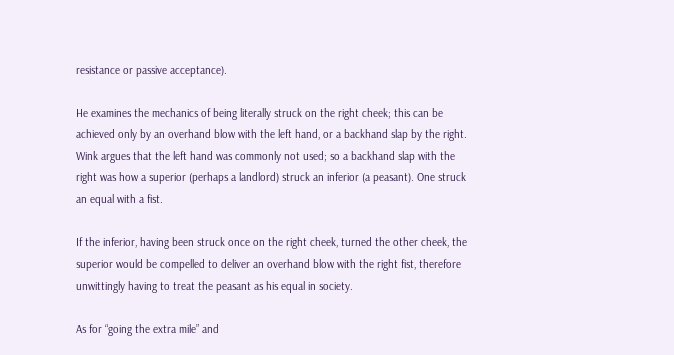resistance or passive acceptance).

He examines the mechanics of being literally struck on the right cheek; this can be achieved only by an overhand blow with the left hand, or a backhand slap by the right. Wink argues that the left hand was commonly not used; so a backhand slap with the right was how a superior (perhaps a landlord) struck an inferior (a peasant). One struck an equal with a fist.

If the inferior, having been struck once on the right cheek, turned the other cheek, the superior would be compelled to deliver an overhand blow with the right fist, therefore unwittingly having to treat the peasant as his equal in society.

As for “going the extra mile” and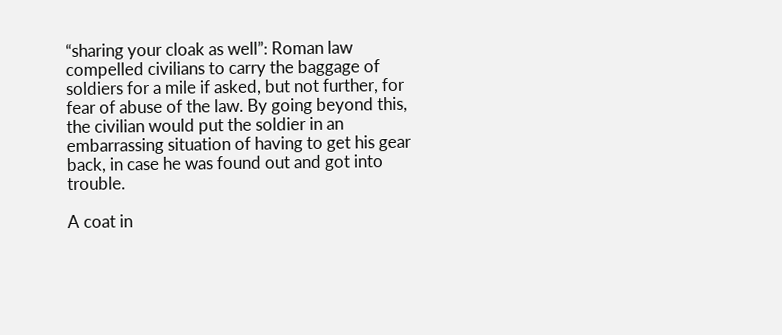“sharing your cloak as well”: Roman law compelled civilians to carry the baggage of soldiers for a mile if asked, but not further, for fear of abuse of the law. By going beyond this, the civilian would put the soldier in an embarrassing situation of having to get his gear back, in case he was found out and got into trouble.

A coat in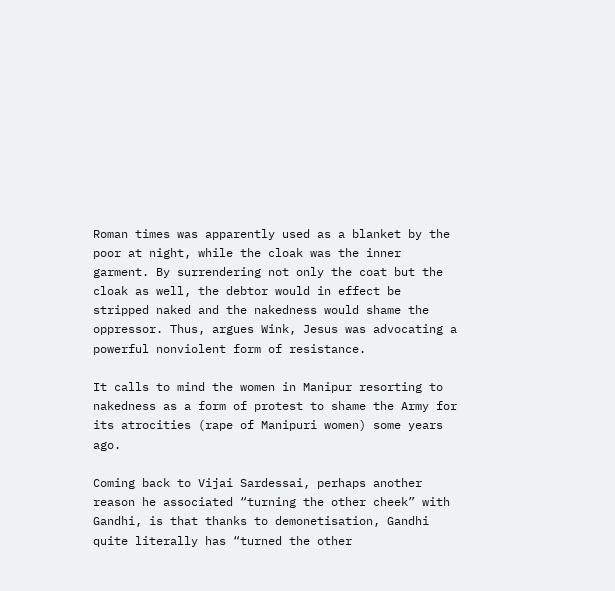Roman times was apparently used as a blanket by the poor at night, while the cloak was the inner garment. By surrendering not only the coat but the cloak as well, the debtor would in effect be stripped naked and the nakedness would shame the oppressor. Thus, argues Wink, Jesus was advocating a powerful nonviolent form of resistance.

It calls to mind the women in Manipur resorting to nakedness as a form of protest to shame the Army for its atrocities (rape of Manipuri women) some years ago.

Coming back to Vijai Sardessai, perhaps another reason he associated “turning the other cheek” with Gandhi, is that thanks to demonetisation, Gandhi quite literally has “turned the other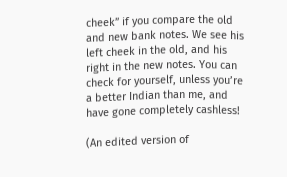cheek” if you compare the old and new bank notes. We see his left cheek in the old, and his right in the new notes. You can check for yourself, unless you’re a better Indian than me, and have gone completely cashless!

(An edited version of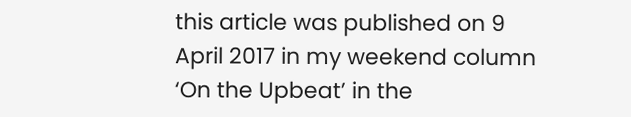this article was published on 9 April 2017 in my weekend column ‘On the Upbeat’ in the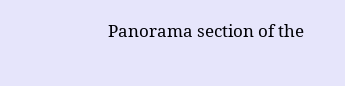Panorama section of the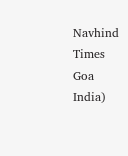Navhind Times Goa India)